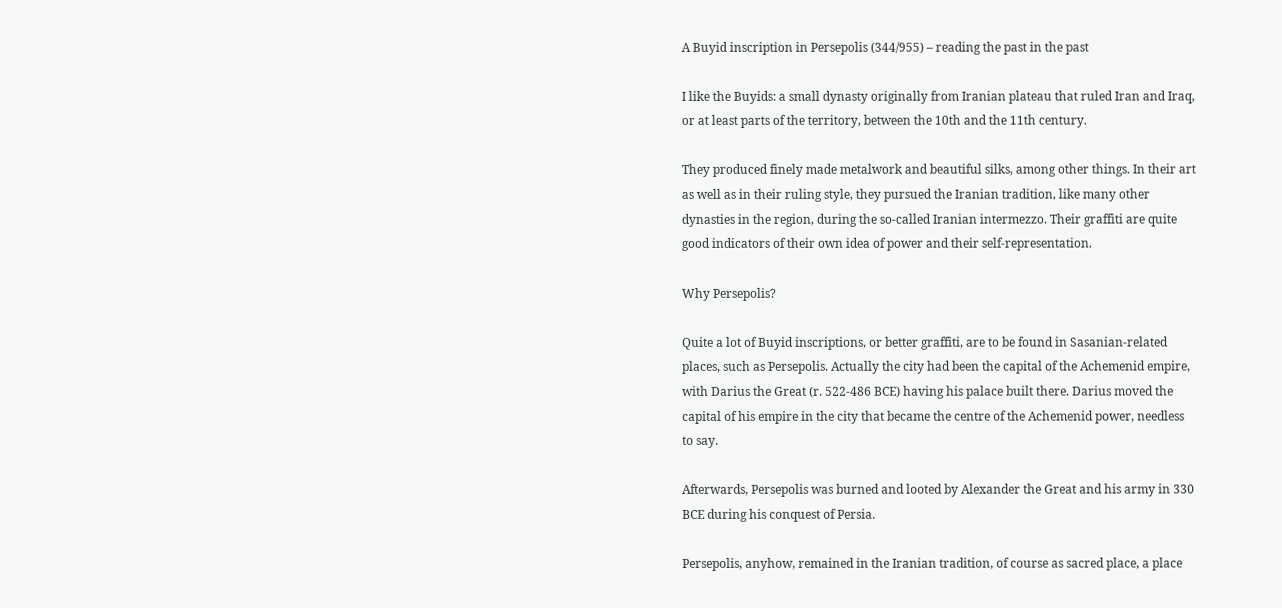A Buyid inscription in Persepolis (344/955) – reading the past in the past

I like the Buyids: a small dynasty originally from Iranian plateau that ruled Iran and Iraq, or at least parts of the territory, between the 10th and the 11th century.

They produced finely made metalwork and beautiful silks, among other things. In their art as well as in their ruling style, they pursued the Iranian tradition, like many other dynasties in the region, during the so-called Iranian intermezzo. Their graffiti are quite good indicators of their own idea of power and their self-representation.

Why Persepolis?

Quite a lot of Buyid inscriptions, or better graffiti, are to be found in Sasanian-related places, such as Persepolis. Actually the city had been the capital of the Achemenid empire, with Darius the Great (r. 522-486 BCE) having his palace built there. Darius moved the capital of his empire in the city that became the centre of the Achemenid power, needless to say.

Afterwards, Persepolis was burned and looted by Alexander the Great and his army in 330 BCE during his conquest of Persia.

Persepolis, anyhow, remained in the Iranian tradition, of course as sacred place, a place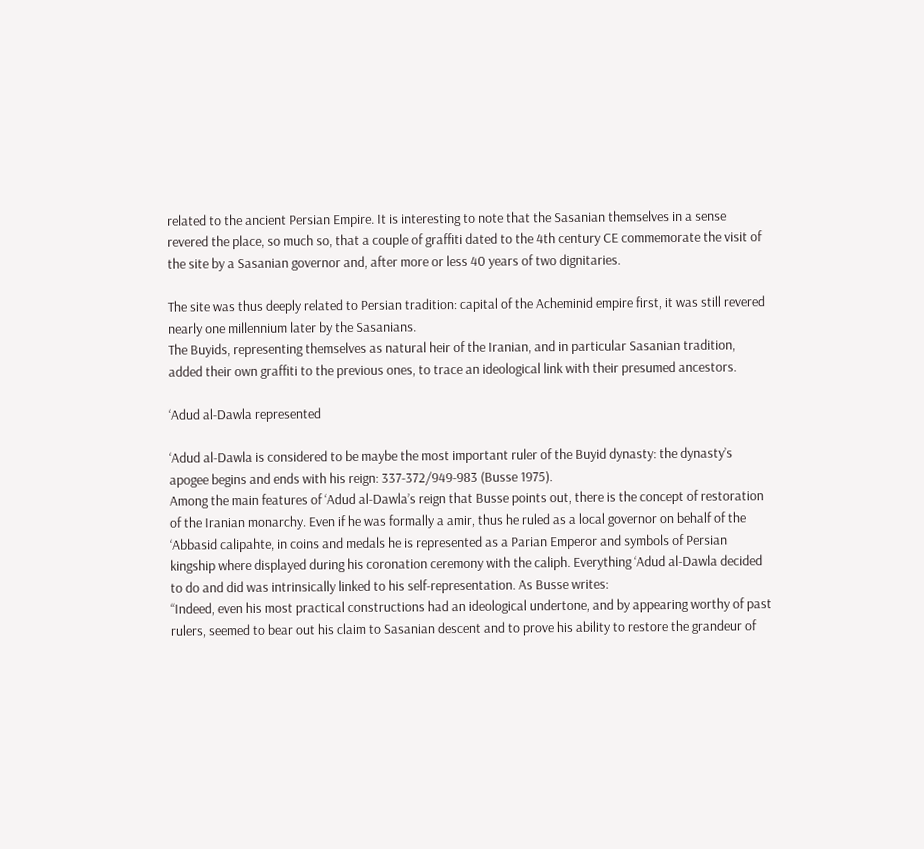related to the ancient Persian Empire. It is interesting to note that the Sasanian themselves in a sense revered the place, so much so, that a couple of graffiti dated to the 4th century CE commemorate the visit of the site by a Sasanian governor and, after more or less 40 years of two dignitaries.

The site was thus deeply related to Persian tradition: capital of the Acheminid empire first, it was still revered nearly one millennium later by the Sasanians.
The Buyids, representing themselves as natural heir of the Iranian, and in particular Sasanian tradition, added their own graffiti to the previous ones, to trace an ideological link with their presumed ancestors.

‘Adud al-Dawla represented

‘Adud al-Dawla is considered to be maybe the most important ruler of the Buyid dynasty: the dynasty’s apogee begins and ends with his reign: 337-372/949-983 (Busse 1975).
Among the main features of ‘Adud al-Dawla’s reign that Busse points out, there is the concept of restoration of the Iranian monarchy. Even if he was formally a amir, thus he ruled as a local governor on behalf of the ‘Abbasid calipahte, in coins and medals he is represented as a Parian Emperor and symbols of Persian kingship where displayed during his coronation ceremony with the caliph. Everything ‘Adud al-Dawla decided to do and did was intrinsically linked to his self-representation. As Busse writes:
“Indeed, even his most practical constructions had an ideological undertone, and by appearing worthy of past rulers, seemed to bear out his claim to Sasanian descent and to prove his ability to restore the grandeur of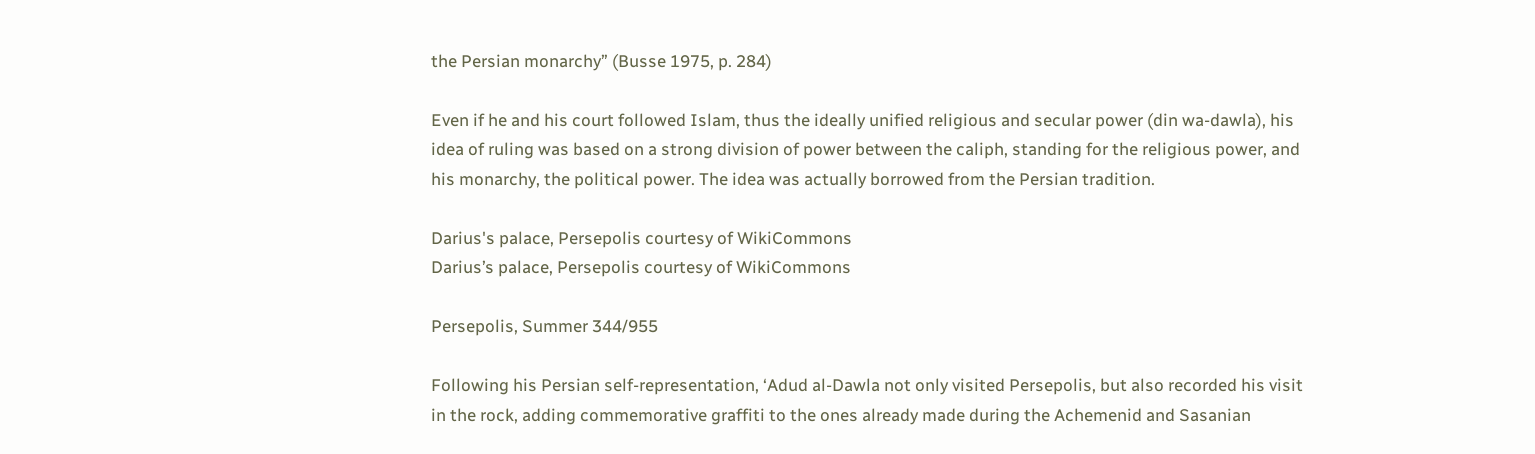the Persian monarchy” (Busse 1975, p. 284)

Even if he and his court followed Islam, thus the ideally unified religious and secular power (din wa-dawla), his idea of ruling was based on a strong division of power between the caliph, standing for the religious power, and his monarchy, the political power. The idea was actually borrowed from the Persian tradition.

Darius's palace, Persepolis courtesy of WikiCommons
Darius’s palace, Persepolis courtesy of WikiCommons

Persepolis, Summer 344/955

Following his Persian self-representation, ‘Adud al-Dawla not only visited Persepolis, but also recorded his visit in the rock, adding commemorative graffiti to the ones already made during the Achemenid and Sasanian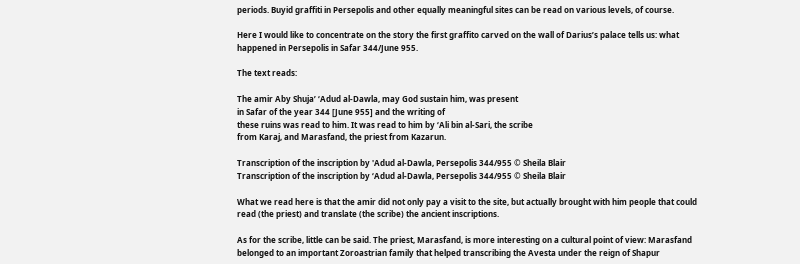periods. Buyid graffiti in Persepolis and other equally meaningful sites can be read on various levels, of course.

Here I would like to concentrate on the story the first graffito carved on the wall of Darius’s palace tells us: what happened in Persepolis in Safar 344/June 955.

The text reads:

The amir Aby Shuja’ ‘Adud al-Dawla, may God sustain him, was present
in Safar of the year 344 [June 955] and the writing of
these ruins was read to him. It was read to him by ‘Ali bin al-Sari, the scribe
from Karaj, and Marasfand, the priest from Kazarun.

Transcription of the inscription by 'Adud al-Dawla, Persepolis 344/955 © Sheila Blair
Transcription of the inscription by ‘Adud al-Dawla, Persepolis 344/955 © Sheila Blair

What we read here is that the amir did not only pay a visit to the site, but actually brought with him people that could read (the priest) and translate (the scribe) the ancient inscriptions.

As for the scribe, little can be said. The priest, Marasfand, is more interesting on a cultural point of view: Marasfand belonged to an important Zoroastrian family that helped transcribing the Avesta under the reign of Shapur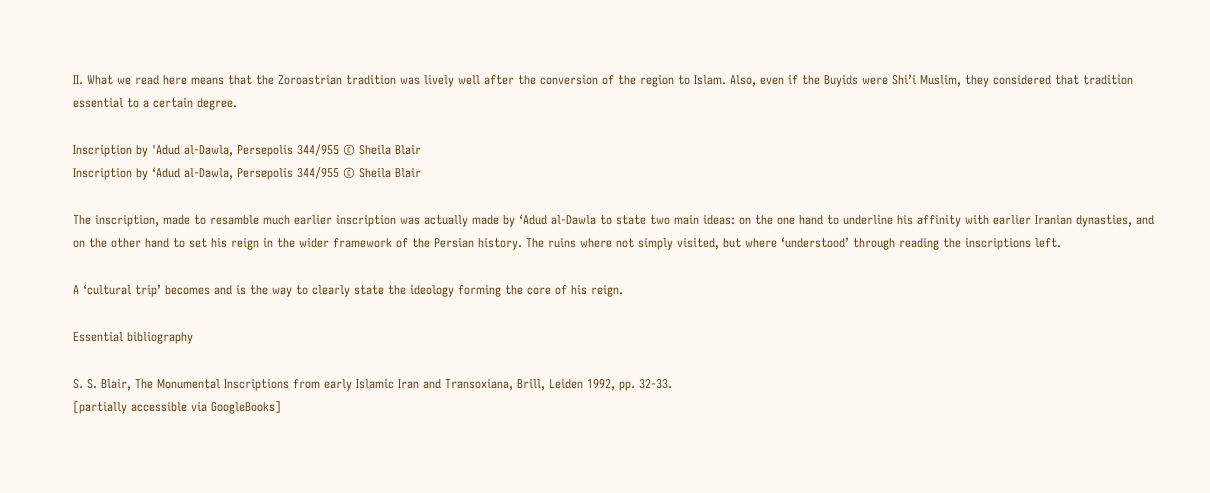II. What we read here means that the Zoroastrian tradition was lively well after the conversion of the region to Islam. Also, even if the Buyids were Shi’i Muslim, they considered that tradition essential to a certain degree.

Inscription by 'Adud al-Dawla, Persepolis 344/955 © Sheila Blair
Inscription by ‘Adud al-Dawla, Persepolis 344/955 © Sheila Blair

The inscription, made to resamble much earlier inscription was actually made by ‘Adud al-Dawla to state two main ideas: on the one hand to underline his affinity with earlier Iranian dynasties, and on the other hand to set his reign in the wider framework of the Persian history. The ruins where not simply visited, but where ‘understood’ through reading the inscriptions left.

A ‘cultural trip’ becomes and is the way to clearly state the ideology forming the core of his reign.

Essential bibliography

S. S. Blair, The Monumental Inscriptions from early Islamic Iran and Transoxiana, Brill, Leiden 1992, pp. 32-33.
[partially accessible via GoogleBooks]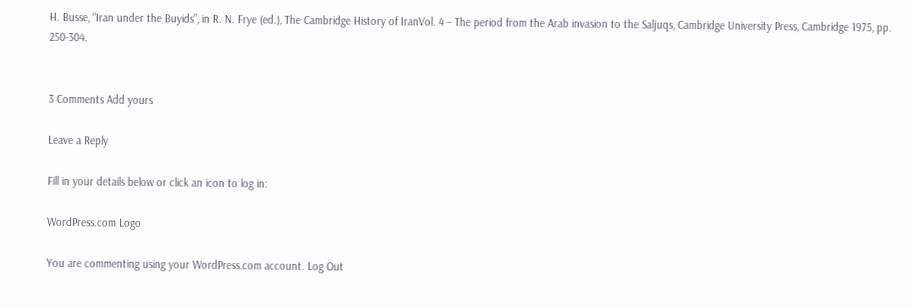H. Busse, “Iran under the Buyids”, in R. N. Frye (ed.), The Cambridge History of IranVol. 4 – The period from the Arab invasion to the Saljuqs, Cambridge University Press, Cambridge 1975, pp. 250-304.


3 Comments Add yours

Leave a Reply

Fill in your details below or click an icon to log in:

WordPress.com Logo

You are commenting using your WordPress.com account. Log Out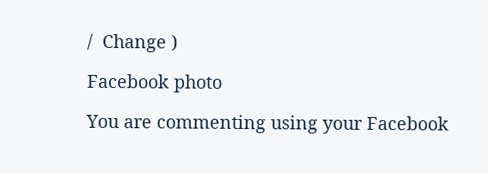/  Change )

Facebook photo

You are commenting using your Facebook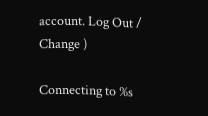account. Log Out /  Change )

Connecting to %s